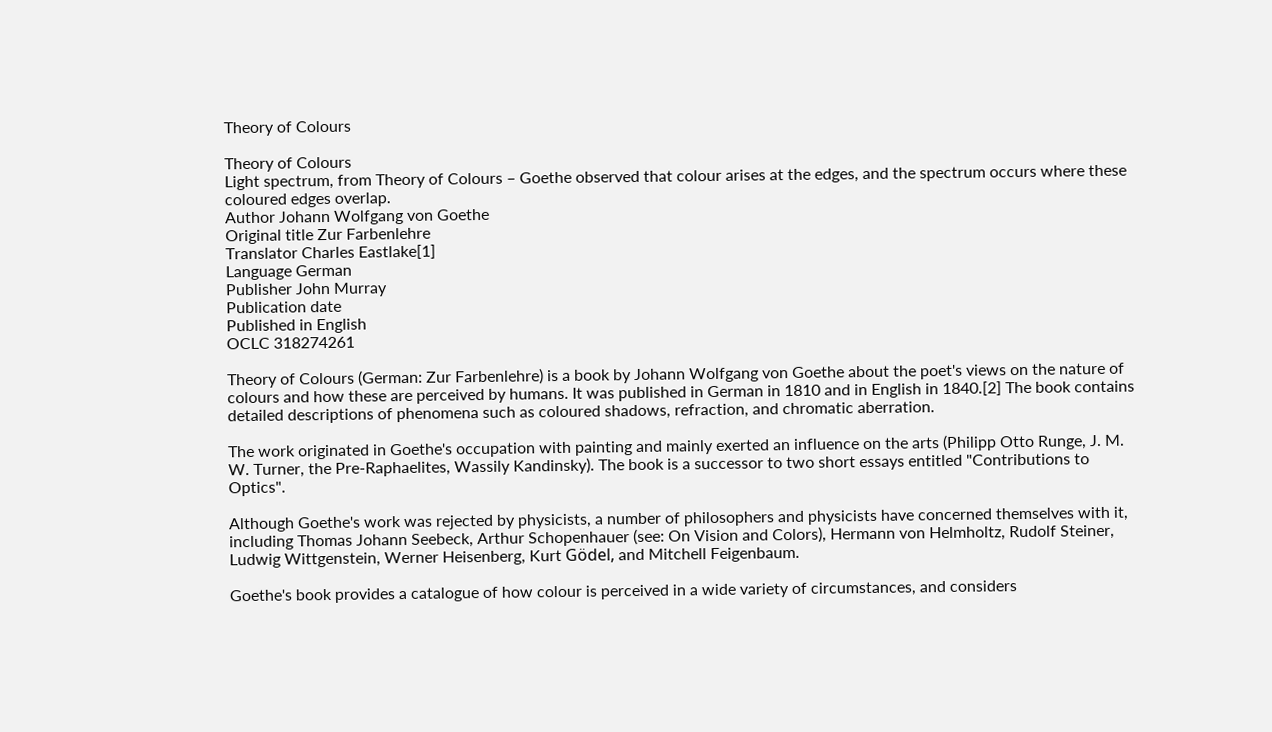Theory of Colours

Theory of Colours
Light spectrum, from Theory of Colours – Goethe observed that colour arises at the edges, and the spectrum occurs where these coloured edges overlap.
Author Johann Wolfgang von Goethe
Original title Zur Farbenlehre
Translator Charles Eastlake[1]
Language German
Publisher John Murray
Publication date
Published in English
OCLC 318274261

Theory of Colours (German: Zur Farbenlehre) is a book by Johann Wolfgang von Goethe about the poet's views on the nature of colours and how these are perceived by humans. It was published in German in 1810 and in English in 1840.[2] The book contains detailed descriptions of phenomena such as coloured shadows, refraction, and chromatic aberration.

The work originated in Goethe's occupation with painting and mainly exerted an influence on the arts (Philipp Otto Runge, J. M. W. Turner, the Pre-Raphaelites, Wassily Kandinsky). The book is a successor to two short essays entitled "Contributions to Optics".

Although Goethe's work was rejected by physicists, a number of philosophers and physicists have concerned themselves with it, including Thomas Johann Seebeck, Arthur Schopenhauer (see: On Vision and Colors), Hermann von Helmholtz, Rudolf Steiner, Ludwig Wittgenstein, Werner Heisenberg, Kurt Gödel, and Mitchell Feigenbaum.

Goethe's book provides a catalogue of how colour is perceived in a wide variety of circumstances, and considers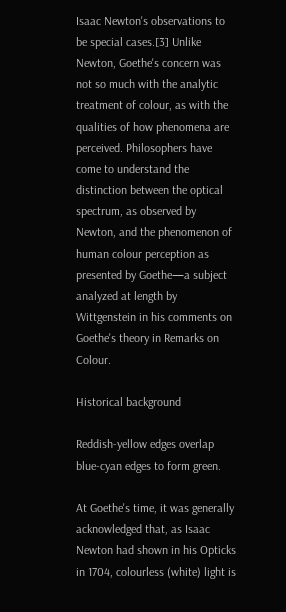Isaac Newton's observations to be special cases.[3] Unlike Newton, Goethe's concern was not so much with the analytic treatment of colour, as with the qualities of how phenomena are perceived. Philosophers have come to understand the distinction between the optical spectrum, as observed by Newton, and the phenomenon of human colour perception as presented by Goethe—a subject analyzed at length by Wittgenstein in his comments on Goethe's theory in Remarks on Colour.

Historical background

Reddish-yellow edges overlap blue-cyan edges to form green.

At Goethe's time, it was generally acknowledged that, as Isaac Newton had shown in his Opticks in 1704, colourless (white) light is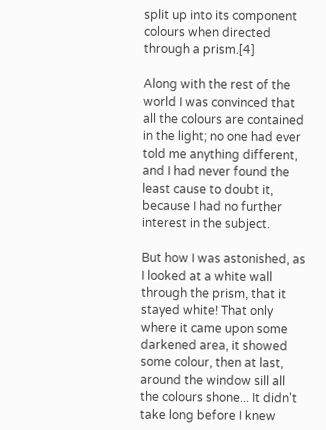split up into its component colours when directed through a prism.[4]

Along with the rest of the world I was convinced that all the colours are contained in the light; no one had ever told me anything different, and I had never found the least cause to doubt it, because I had no further interest in the subject.

But how I was astonished, as I looked at a white wall through the prism, that it stayed white! That only where it came upon some darkened area, it showed some colour, then at last, around the window sill all the colours shone... It didn't take long before I knew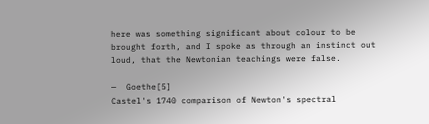here was something significant about colour to be brought forth, and I spoke as through an instinct out loud, that the Newtonian teachings were false.

—  Goethe[5]
Castel's 1740 comparison of Newton's spectral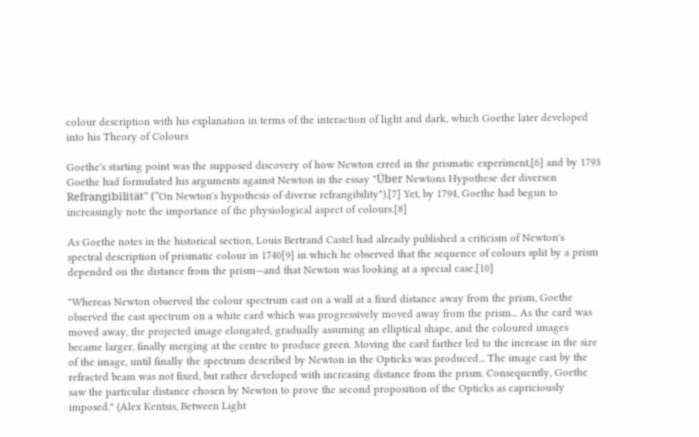colour description with his explanation in terms of the interaction of light and dark, which Goethe later developed into his Theory of Colours

Goethe's starting point was the supposed discovery of how Newton erred in the prismatic experiment,[6] and by 1793 Goethe had formulated his arguments against Newton in the essay "Über Newtons Hypothese der diversen Refrangibilität" ("On Newton's hypothesis of diverse refrangibility").[7] Yet, by 1794, Goethe had begun to increasingly note the importance of the physiological aspect of colours.[8]

As Goethe notes in the historical section, Louis Bertrand Castel had already published a criticism of Newton's spectral description of prismatic colour in 1740[9] in which he observed that the sequence of colours split by a prism depended on the distance from the prism—and that Newton was looking at a special case.[10]

"Whereas Newton observed the colour spectrum cast on a wall at a fixed distance away from the prism, Goethe observed the cast spectrum on a white card which was progressively moved away from the prism... As the card was moved away, the projected image elongated, gradually assuming an elliptical shape, and the coloured images became larger, finally merging at the centre to produce green. Moving the card farther led to the increase in the size of the image, until finally the spectrum described by Newton in the Opticks was produced... The image cast by the refracted beam was not fixed, but rather developed with increasing distance from the prism. Consequently, Goethe saw the particular distance chosen by Newton to prove the second proposition of the Opticks as capriciously imposed." (Alex Kentsis, Between Light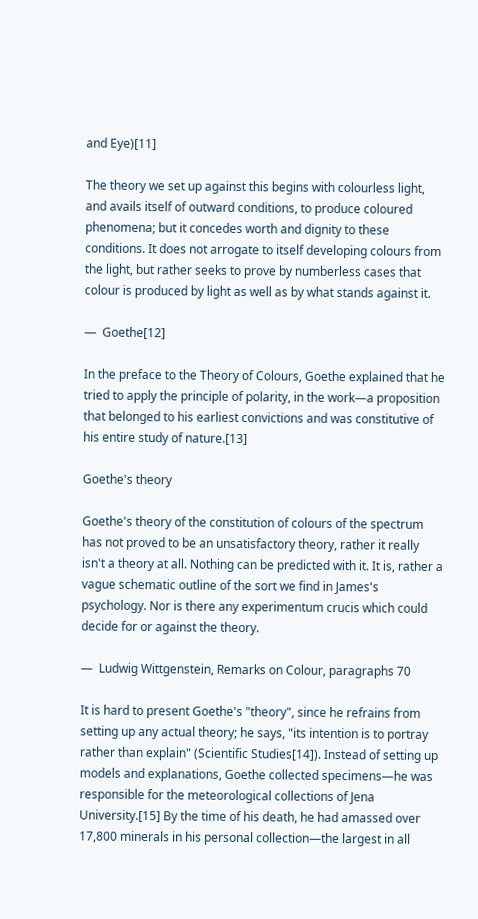and Eye)[11]

The theory we set up against this begins with colourless light, and avails itself of outward conditions, to produce coloured phenomena; but it concedes worth and dignity to these conditions. It does not arrogate to itself developing colours from the light, but rather seeks to prove by numberless cases that colour is produced by light as well as by what stands against it.

—  Goethe[12]

In the preface to the Theory of Colours, Goethe explained that he tried to apply the principle of polarity, in the work—a proposition that belonged to his earliest convictions and was constitutive of his entire study of nature.[13]

Goethe's theory

Goethe's theory of the constitution of colours of the spectrum has not proved to be an unsatisfactory theory, rather it really isn't a theory at all. Nothing can be predicted with it. It is, rather a vague schematic outline of the sort we find in James's psychology. Nor is there any experimentum crucis which could decide for or against the theory.

—  Ludwig Wittgenstein, Remarks on Colour, paragraphs 70

It is hard to present Goethe's "theory", since he refrains from setting up any actual theory; he says, "its intention is to portray rather than explain" (Scientific Studies[14]). Instead of setting up models and explanations, Goethe collected specimens—he was responsible for the meteorological collections of Jena University.[15] By the time of his death, he had amassed over 17,800 minerals in his personal collection—the largest in all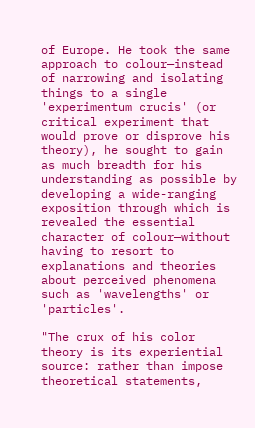of Europe. He took the same approach to colour—instead of narrowing and isolating things to a single 'experimentum crucis' (or critical experiment that would prove or disprove his theory), he sought to gain as much breadth for his understanding as possible by developing a wide-ranging exposition through which is revealed the essential character of colour—without having to resort to explanations and theories about perceived phenomena such as 'wavelengths' or 'particles'.

"The crux of his color theory is its experiential source: rather than impose theoretical statements,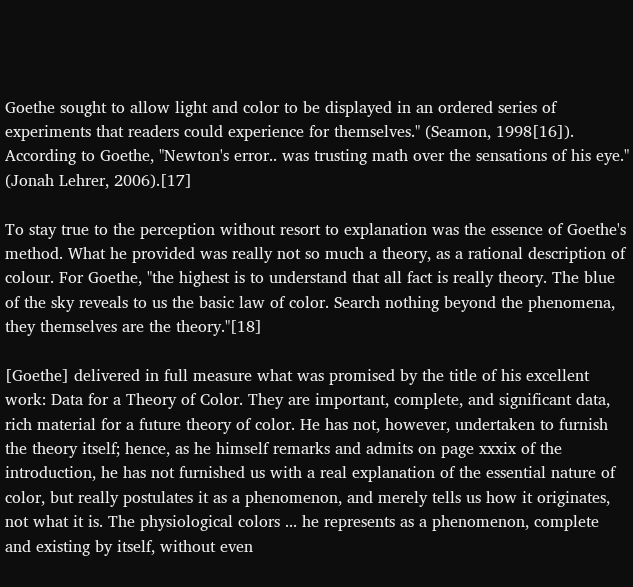Goethe sought to allow light and color to be displayed in an ordered series of experiments that readers could experience for themselves." (Seamon, 1998[16]). According to Goethe, "Newton's error.. was trusting math over the sensations of his eye." (Jonah Lehrer, 2006).[17]

To stay true to the perception without resort to explanation was the essence of Goethe's method. What he provided was really not so much a theory, as a rational description of colour. For Goethe, "the highest is to understand that all fact is really theory. The blue of the sky reveals to us the basic law of color. Search nothing beyond the phenomena, they themselves are the theory."[18]

[Goethe] delivered in full measure what was promised by the title of his excellent work: Data for a Theory of Color. They are important, complete, and significant data, rich material for a future theory of color. He has not, however, undertaken to furnish the theory itself; hence, as he himself remarks and admits on page xxxix of the introduction, he has not furnished us with a real explanation of the essential nature of color, but really postulates it as a phenomenon, and merely tells us how it originates, not what it is. The physiological colors ... he represents as a phenomenon, complete and existing by itself, without even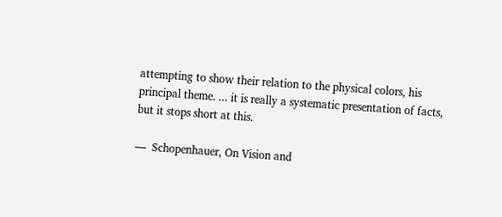attempting to show their relation to the physical colors, his principal theme. ... it is really a systematic presentation of facts, but it stops short at this.

—  Schopenhauer, On Vision and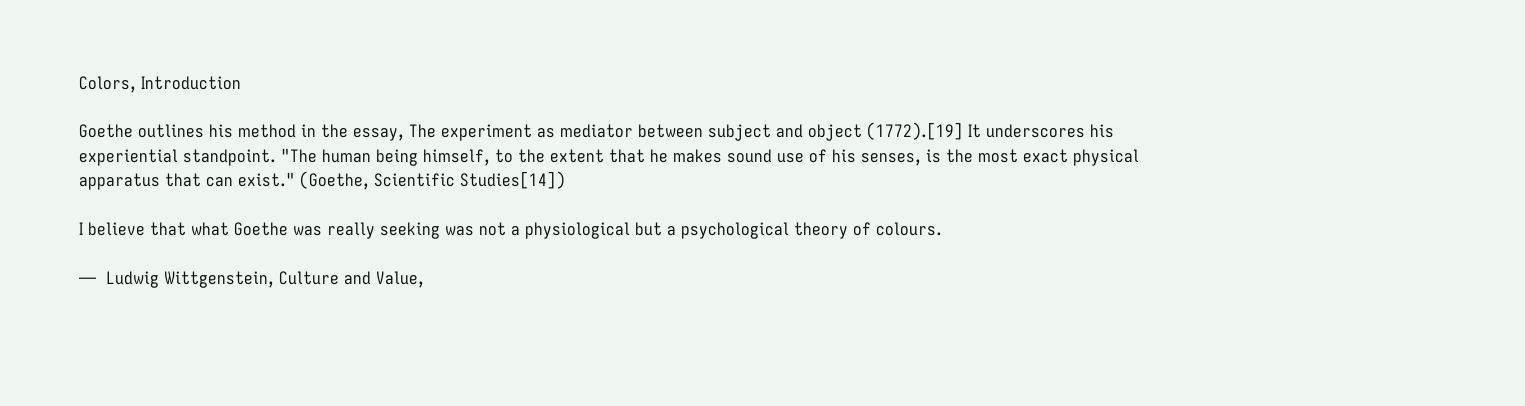Colors, Introduction

Goethe outlines his method in the essay, The experiment as mediator between subject and object (1772).[19] It underscores his experiential standpoint. "The human being himself, to the extent that he makes sound use of his senses, is the most exact physical apparatus that can exist." (Goethe, Scientific Studies[14])

I believe that what Goethe was really seeking was not a physiological but a psychological theory of colours.

—  Ludwig Wittgenstein, Culture and Value,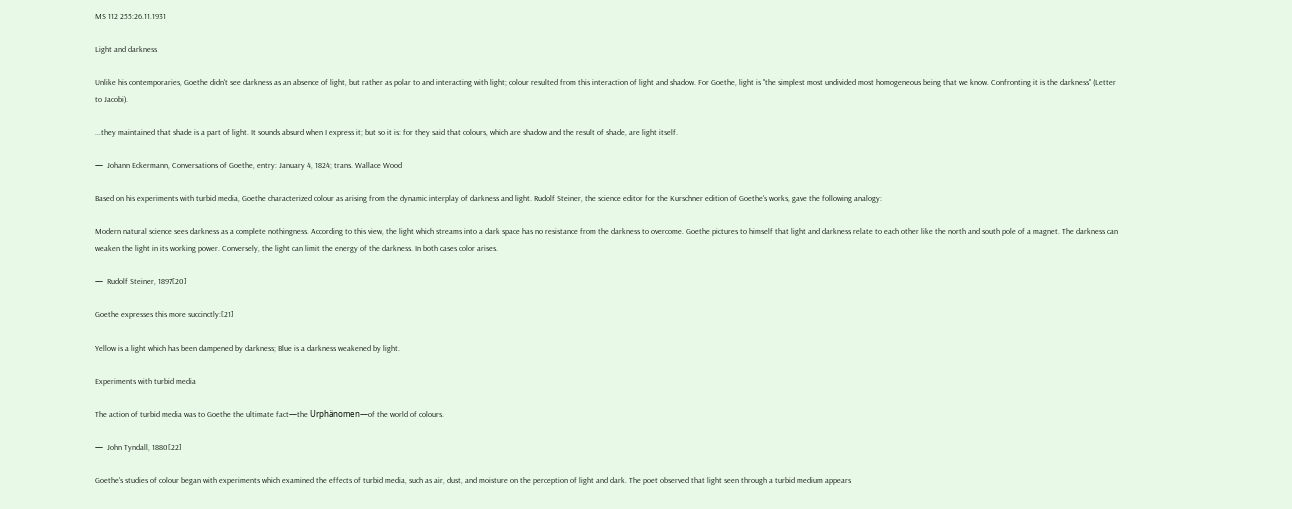MS 112 255:26.11.1931

Light and darkness

Unlike his contemporaries, Goethe didn't see darkness as an absence of light, but rather as polar to and interacting with light; colour resulted from this interaction of light and shadow. For Goethe, light is "the simplest most undivided most homogeneous being that we know. Confronting it is the darkness" (Letter to Jacobi).

...they maintained that shade is a part of light. It sounds absurd when I express it; but so it is: for they said that colours, which are shadow and the result of shade, are light itself.

—  Johann Eckermann, Conversations of Goethe, entry: January 4, 1824; trans. Wallace Wood

Based on his experiments with turbid media, Goethe characterized colour as arising from the dynamic interplay of darkness and light. Rudolf Steiner, the science editor for the Kurschner edition of Goethe's works, gave the following analogy:

Modern natural science sees darkness as a complete nothingness. According to this view, the light which streams into a dark space has no resistance from the darkness to overcome. Goethe pictures to himself that light and darkness relate to each other like the north and south pole of a magnet. The darkness can weaken the light in its working power. Conversely, the light can limit the energy of the darkness. In both cases color arises.

—  Rudolf Steiner, 1897[20]

Goethe expresses this more succinctly:[21]

Yellow is a light which has been dampened by darkness; Blue is a darkness weakened by light.

Experiments with turbid media

The action of turbid media was to Goethe the ultimate fact—the Urphänomen—of the world of colours.

—  John Tyndall, 1880[22]

Goethe's studies of colour began with experiments which examined the effects of turbid media, such as air, dust, and moisture on the perception of light and dark. The poet observed that light seen through a turbid medium appears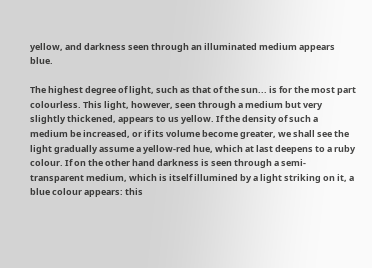yellow, and darkness seen through an illuminated medium appears blue.

The highest degree of light, such as that of the sun... is for the most part colourless. This light, however, seen through a medium but very slightly thickened, appears to us yellow. If the density of such a medium be increased, or if its volume become greater, we shall see the light gradually assume a yellow-red hue, which at last deepens to a ruby colour. If on the other hand darkness is seen through a semi-transparent medium, which is itself illumined by a light striking on it, a blue colour appears: this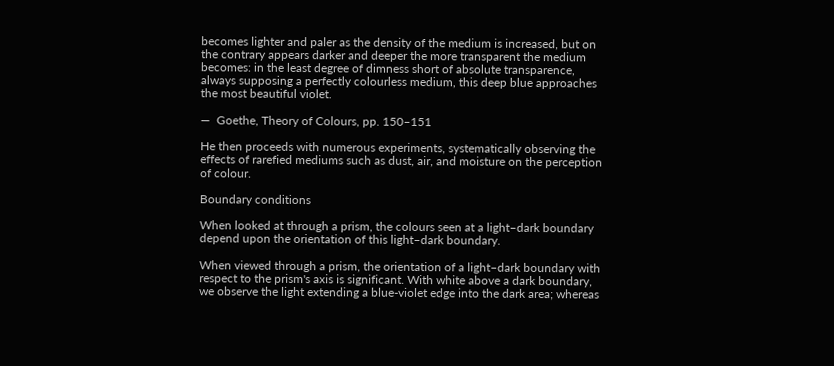becomes lighter and paler as the density of the medium is increased, but on the contrary appears darker and deeper the more transparent the medium becomes: in the least degree of dimness short of absolute transparence, always supposing a perfectly colourless medium, this deep blue approaches the most beautiful violet.

—  Goethe, Theory of Colours, pp. 150–151

He then proceeds with numerous experiments, systematically observing the effects of rarefied mediums such as dust, air, and moisture on the perception of colour.

Boundary conditions

When looked at through a prism, the colours seen at a light–dark boundary depend upon the orientation of this light–dark boundary.

When viewed through a prism, the orientation of a light–dark boundary with respect to the prism's axis is significant. With white above a dark boundary, we observe the light extending a blue-violet edge into the dark area; whereas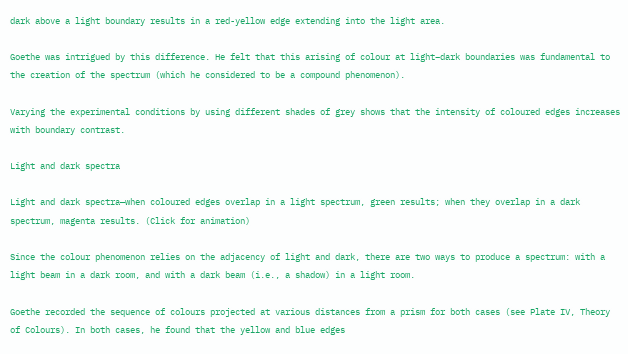dark above a light boundary results in a red-yellow edge extending into the light area.

Goethe was intrigued by this difference. He felt that this arising of colour at light–dark boundaries was fundamental to the creation of the spectrum (which he considered to be a compound phenomenon).

Varying the experimental conditions by using different shades of grey shows that the intensity of coloured edges increases with boundary contrast.

Light and dark spectra

Light and dark spectra—when coloured edges overlap in a light spectrum, green results; when they overlap in a dark spectrum, magenta results. (Click for animation)

Since the colour phenomenon relies on the adjacency of light and dark, there are two ways to produce a spectrum: with a light beam in a dark room, and with a dark beam (i.e., a shadow) in a light room.

Goethe recorded the sequence of colours projected at various distances from a prism for both cases (see Plate IV, Theory of Colours). In both cases, he found that the yellow and blue edges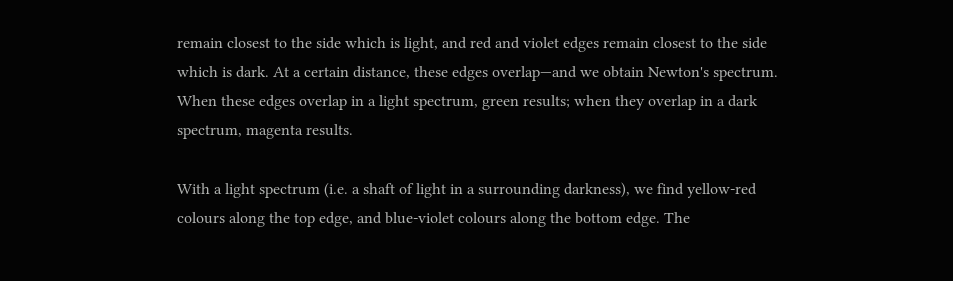remain closest to the side which is light, and red and violet edges remain closest to the side which is dark. At a certain distance, these edges overlap—and we obtain Newton's spectrum. When these edges overlap in a light spectrum, green results; when they overlap in a dark spectrum, magenta results.

With a light spectrum (i.e. a shaft of light in a surrounding darkness), we find yellow-red colours along the top edge, and blue-violet colours along the bottom edge. The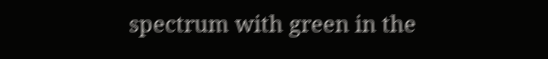spectrum with green in the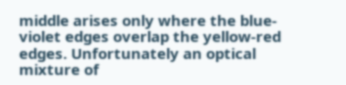middle arises only where the blue-violet edges overlap the yellow-red edges. Unfortunately an optical mixture of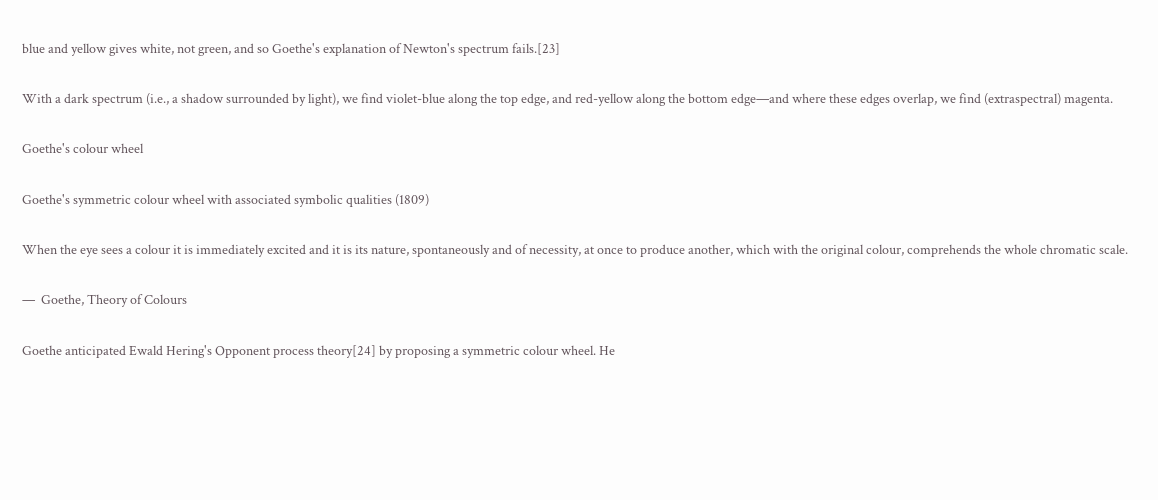blue and yellow gives white, not green, and so Goethe's explanation of Newton's spectrum fails.[23]

With a dark spectrum (i.e., a shadow surrounded by light), we find violet-blue along the top edge, and red-yellow along the bottom edge—and where these edges overlap, we find (extraspectral) magenta.

Goethe's colour wheel

Goethe's symmetric colour wheel with associated symbolic qualities (1809)

When the eye sees a colour it is immediately excited and it is its nature, spontaneously and of necessity, at once to produce another, which with the original colour, comprehends the whole chromatic scale.

—  Goethe, Theory of Colours

Goethe anticipated Ewald Hering's Opponent process theory[24] by proposing a symmetric colour wheel. He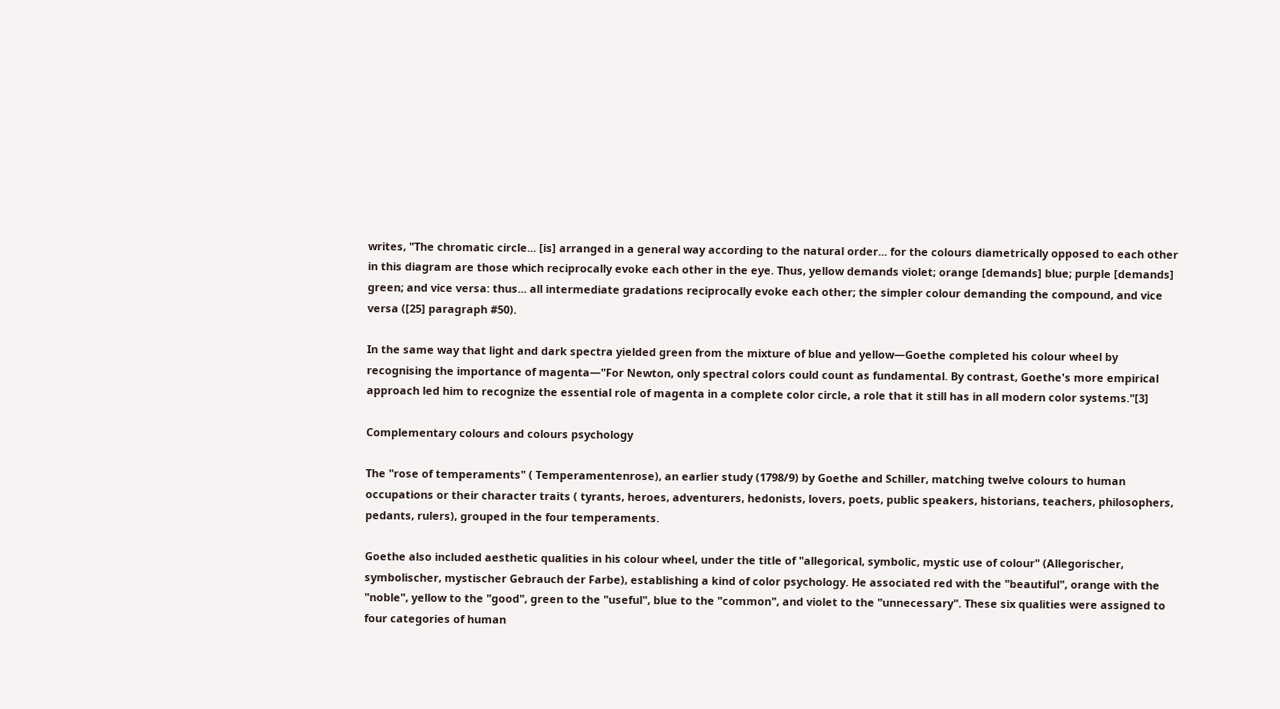writes, "The chromatic circle... [is] arranged in a general way according to the natural order... for the colours diametrically opposed to each other in this diagram are those which reciprocally evoke each other in the eye. Thus, yellow demands violet; orange [demands] blue; purple [demands] green; and vice versa: thus... all intermediate gradations reciprocally evoke each other; the simpler colour demanding the compound, and vice versa ([25] paragraph #50).

In the same way that light and dark spectra yielded green from the mixture of blue and yellow—Goethe completed his colour wheel by recognising the importance of magenta—"For Newton, only spectral colors could count as fundamental. By contrast, Goethe's more empirical approach led him to recognize the essential role of magenta in a complete color circle, a role that it still has in all modern color systems."[3]

Complementary colours and colours psychology

The "rose of temperaments" ( Temperamentenrose), an earlier study (1798/9) by Goethe and Schiller, matching twelve colours to human occupations or their character traits ( tyrants, heroes, adventurers, hedonists, lovers, poets, public speakers, historians, teachers, philosophers, pedants, rulers), grouped in the four temperaments.

Goethe also included aesthetic qualities in his colour wheel, under the title of "allegorical, symbolic, mystic use of colour" (Allegorischer, symbolischer, mystischer Gebrauch der Farbe), establishing a kind of color psychology. He associated red with the "beautiful", orange with the "noble", yellow to the "good", green to the "useful", blue to the "common", and violet to the "unnecessary". These six qualities were assigned to four categories of human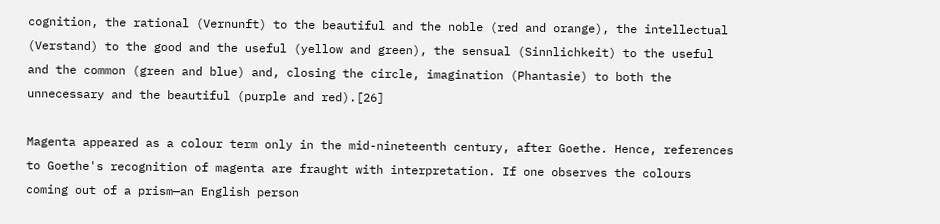cognition, the rational (Vernunft) to the beautiful and the noble (red and orange), the intellectual (Verstand) to the good and the useful (yellow and green), the sensual (Sinnlichkeit) to the useful and the common (green and blue) and, closing the circle, imagination (Phantasie) to both the unnecessary and the beautiful (purple and red).[26]

Magenta appeared as a colour term only in the mid-nineteenth century, after Goethe. Hence, references to Goethe's recognition of magenta are fraught with interpretation. If one observes the colours coming out of a prism—an English person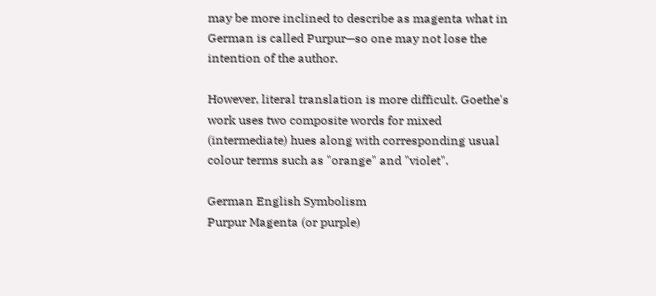may be more inclined to describe as magenta what in German is called Purpur—so one may not lose the intention of the author.

However, literal translation is more difficult. Goethe's work uses two composite words for mixed (intermediate) hues along with corresponding usual colour terms such as "orange" and "violet".

German English Symbolism
Purpur Magenta (or purple)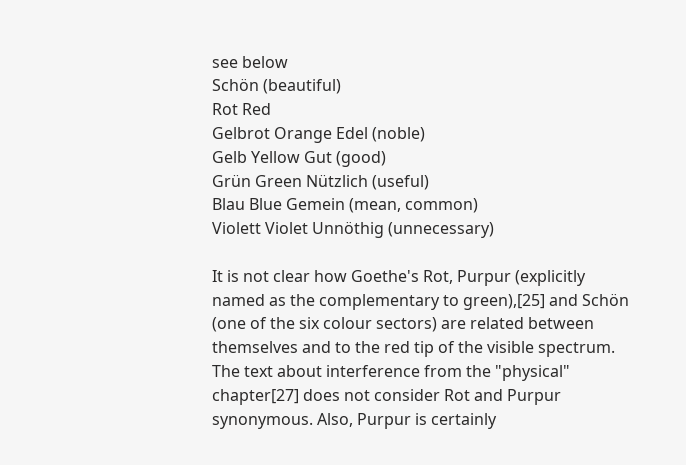see below
Schön (beautiful)
Rot Red
Gelbrot Orange Edel (noble)
Gelb Yellow Gut (good)
Grün Green Nützlich (useful)
Blau Blue Gemein (mean, common)
Violett Violet Unnöthig (unnecessary)

It is not clear how Goethe's Rot, Purpur (explicitly named as the complementary to green),[25] and Schön (one of the six colour sectors) are related between themselves and to the red tip of the visible spectrum. The text about interference from the "physical" chapter[27] does not consider Rot and Purpur synonymous. Also, Purpur is certainly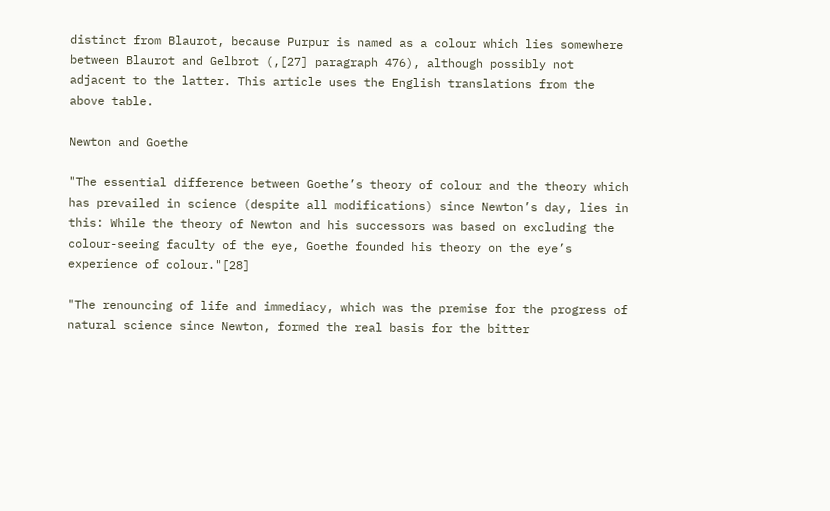distinct from Blaurot, because Purpur is named as a colour which lies somewhere between Blaurot and Gelbrot (,[27] paragraph 476), although possibly not adjacent to the latter. This article uses the English translations from the above table.

Newton and Goethe

"The essential difference between Goethe’s theory of colour and the theory which has prevailed in science (despite all modifications) since Newton’s day, lies in this: While the theory of Newton and his successors was based on excluding the colour-seeing faculty of the eye, Goethe founded his theory on the eye’s experience of colour."[28]

"The renouncing of life and immediacy, which was the premise for the progress of natural science since Newton, formed the real basis for the bitter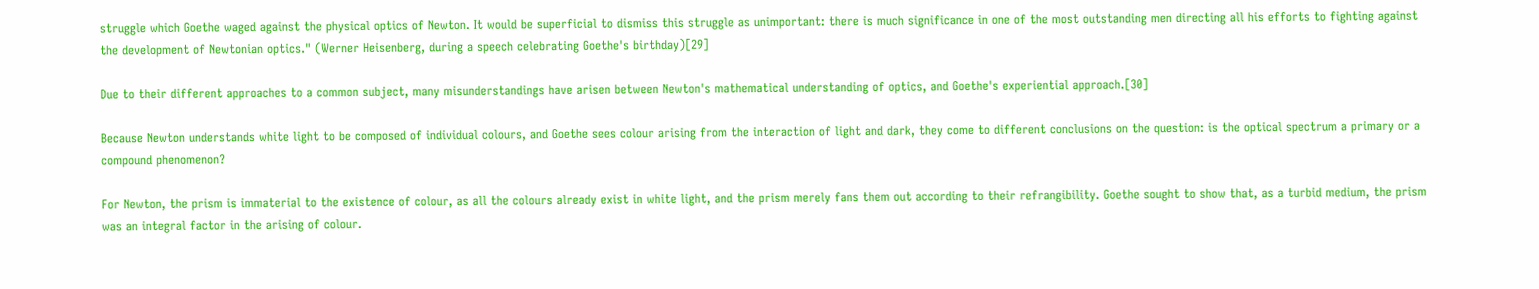struggle which Goethe waged against the physical optics of Newton. It would be superficial to dismiss this struggle as unimportant: there is much significance in one of the most outstanding men directing all his efforts to fighting against the development of Newtonian optics." (Werner Heisenberg, during a speech celebrating Goethe's birthday)[29]

Due to their different approaches to a common subject, many misunderstandings have arisen between Newton's mathematical understanding of optics, and Goethe's experiential approach.[30]

Because Newton understands white light to be composed of individual colours, and Goethe sees colour arising from the interaction of light and dark, they come to different conclusions on the question: is the optical spectrum a primary or a compound phenomenon?

For Newton, the prism is immaterial to the existence of colour, as all the colours already exist in white light, and the prism merely fans them out according to their refrangibility. Goethe sought to show that, as a turbid medium, the prism was an integral factor in the arising of colour.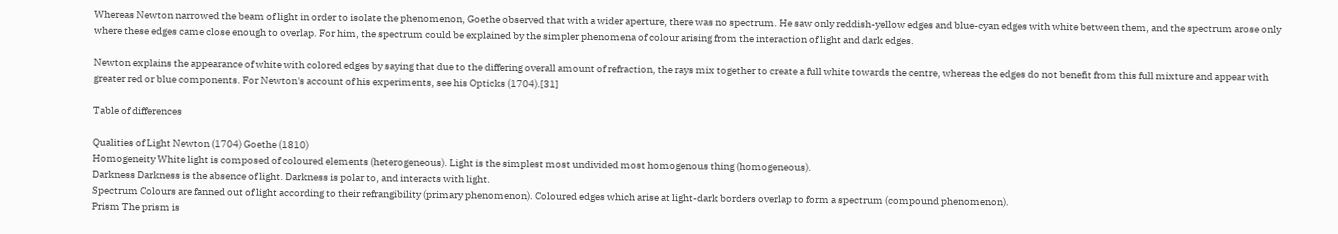Whereas Newton narrowed the beam of light in order to isolate the phenomenon, Goethe observed that with a wider aperture, there was no spectrum. He saw only reddish-yellow edges and blue-cyan edges with white between them, and the spectrum arose only where these edges came close enough to overlap. For him, the spectrum could be explained by the simpler phenomena of colour arising from the interaction of light and dark edges.

Newton explains the appearance of white with colored edges by saying that due to the differing overall amount of refraction, the rays mix together to create a full white towards the centre, whereas the edges do not benefit from this full mixture and appear with greater red or blue components. For Newton's account of his experiments, see his Opticks (1704).[31]

Table of differences

Qualities of Light Newton (1704) Goethe (1810)
Homogeneity White light is composed of coloured elements (heterogeneous). Light is the simplest most undivided most homogenous thing (homogeneous).
Darkness Darkness is the absence of light. Darkness is polar to, and interacts with light.
Spectrum Colours are fanned out of light according to their refrangibility (primary phenomenon). Coloured edges which arise at light-dark borders overlap to form a spectrum (compound phenomenon).
Prism The prism is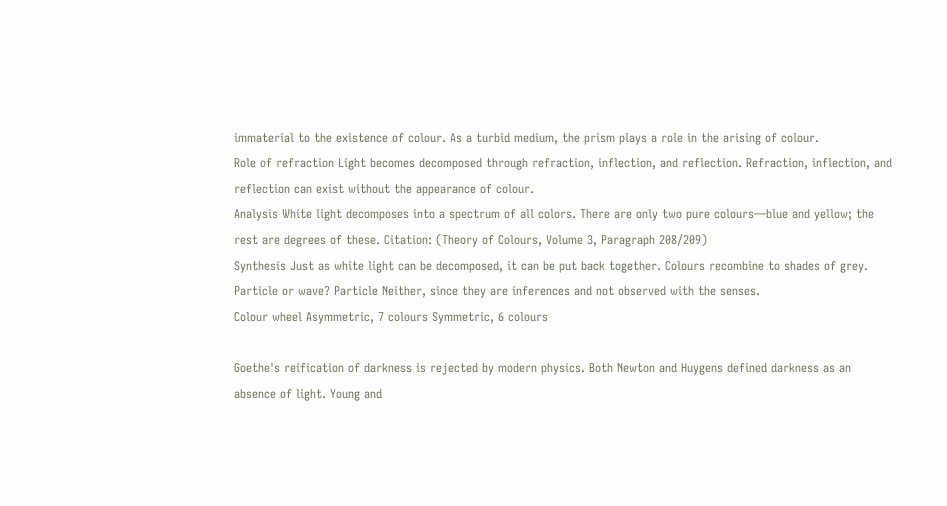immaterial to the existence of colour. As a turbid medium, the prism plays a role in the arising of colour.
Role of refraction Light becomes decomposed through refraction, inflection, and reflection. Refraction, inflection, and reflection can exist without the appearance of colour.
Analysis White light decomposes into a spectrum of all colors. There are only two pure colours—blue and yellow; the rest are degrees of these. Citation: (Theory of Colours, Volume 3, Paragraph 208/209)
Synthesis Just as white light can be decomposed, it can be put back together. Colours recombine to shades of grey.
Particle or wave? Particle Neither, since they are inferences and not observed with the senses.
Colour wheel Asymmetric, 7 colours Symmetric, 6 colours

Goethe's reification of darkness is rejected by modern physics. Both Newton and Huygens defined darkness as an absence of light. Young and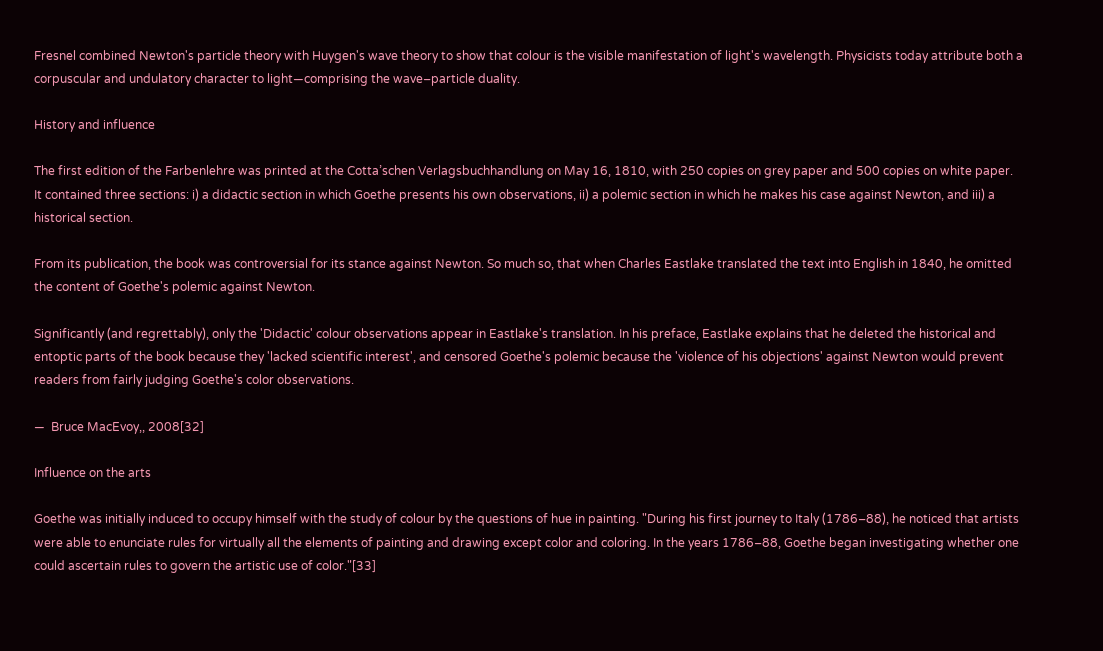Fresnel combined Newton's particle theory with Huygen's wave theory to show that colour is the visible manifestation of light's wavelength. Physicists today attribute both a corpuscular and undulatory character to light—comprising the wave–particle duality.

History and influence

The first edition of the Farbenlehre was printed at the Cotta’schen Verlagsbuchhandlung on May 16, 1810, with 250 copies on grey paper and 500 copies on white paper. It contained three sections: i) a didactic section in which Goethe presents his own observations, ii) a polemic section in which he makes his case against Newton, and iii) a historical section.

From its publication, the book was controversial for its stance against Newton. So much so, that when Charles Eastlake translated the text into English in 1840, he omitted the content of Goethe's polemic against Newton.

Significantly (and regrettably), only the 'Didactic' colour observations appear in Eastlake's translation. In his preface, Eastlake explains that he deleted the historical and entoptic parts of the book because they 'lacked scientific interest', and censored Goethe's polemic because the 'violence of his objections' against Newton would prevent readers from fairly judging Goethe's color observations.

—  Bruce MacEvoy,, 2008[32]

Influence on the arts

Goethe was initially induced to occupy himself with the study of colour by the questions of hue in painting. "During his first journey to Italy (1786–88), he noticed that artists were able to enunciate rules for virtually all the elements of painting and drawing except color and coloring. In the years 1786–88, Goethe began investigating whether one could ascertain rules to govern the artistic use of color."[33]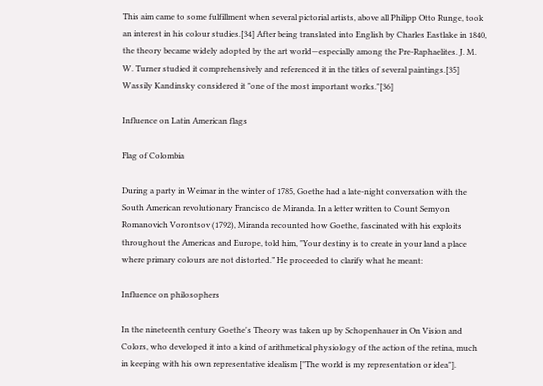This aim came to some fulfillment when several pictorial artists, above all Philipp Otto Runge, took an interest in his colour studies.[34] After being translated into English by Charles Eastlake in 1840, the theory became widely adopted by the art world—especially among the Pre-Raphaelites. J. M. W. Turner studied it comprehensively and referenced it in the titles of several paintings.[35] Wassily Kandinsky considered it "one of the most important works."[36]

Influence on Latin American flags

Flag of Colombia

During a party in Weimar in the winter of 1785, Goethe had a late-night conversation with the South American revolutionary Francisco de Miranda. In a letter written to Count Semyon Romanovich Vorontsov (1792), Miranda recounted how Goethe, fascinated with his exploits throughout the Americas and Europe, told him, "Your destiny is to create in your land a place where primary colours are not distorted.” He proceeded to clarify what he meant:

Influence on philosophers

In the nineteenth century Goethe's Theory was taken up by Schopenhauer in On Vision and Colors, who developed it into a kind of arithmetical physiology of the action of the retina, much in keeping with his own representative idealism ["The world is my representation or idea"].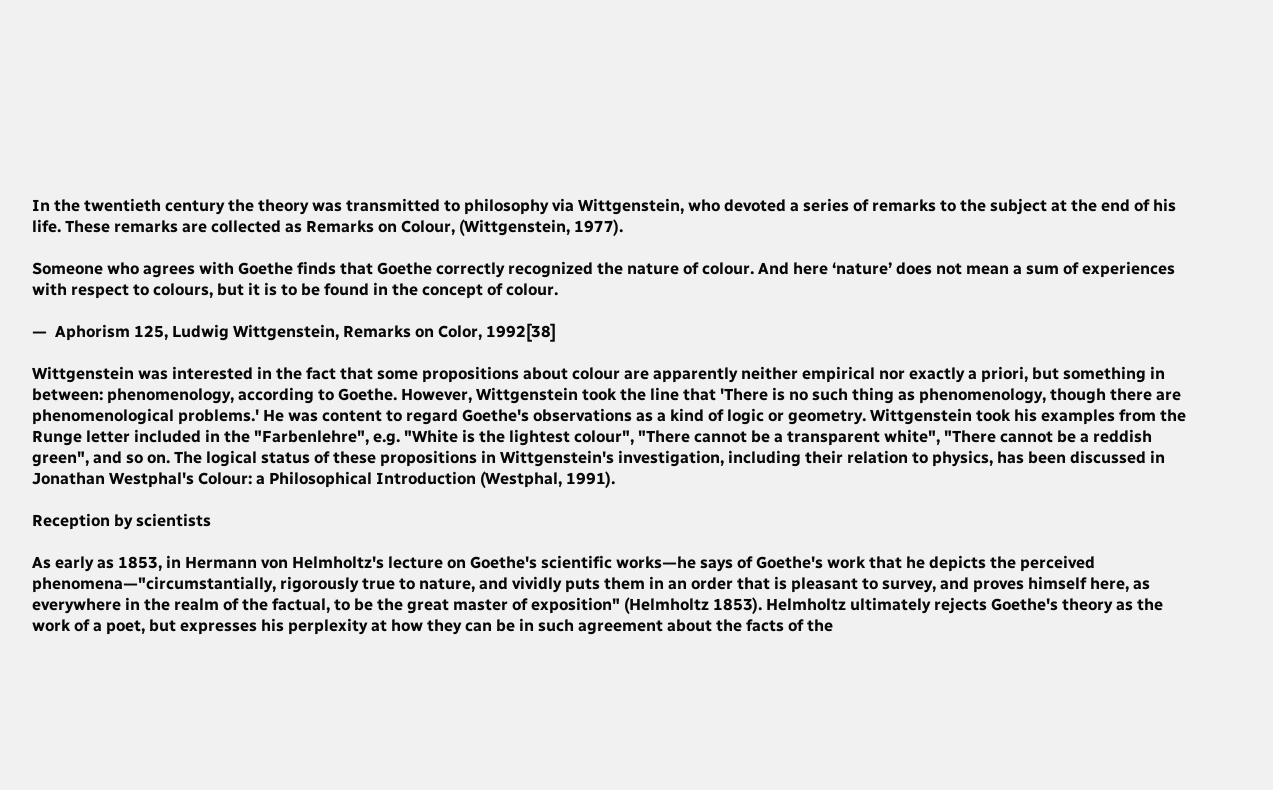In the twentieth century the theory was transmitted to philosophy via Wittgenstein, who devoted a series of remarks to the subject at the end of his life. These remarks are collected as Remarks on Colour, (Wittgenstein, 1977).

Someone who agrees with Goethe finds that Goethe correctly recognized the nature of colour. And here ‘nature’ does not mean a sum of experiences with respect to colours, but it is to be found in the concept of colour.

—  Aphorism 125, Ludwig Wittgenstein, Remarks on Color, 1992[38]

Wittgenstein was interested in the fact that some propositions about colour are apparently neither empirical nor exactly a priori, but something in between: phenomenology, according to Goethe. However, Wittgenstein took the line that 'There is no such thing as phenomenology, though there are phenomenological problems.' He was content to regard Goethe's observations as a kind of logic or geometry. Wittgenstein took his examples from the Runge letter included in the "Farbenlehre", e.g. "White is the lightest colour", "There cannot be a transparent white", "There cannot be a reddish green", and so on. The logical status of these propositions in Wittgenstein's investigation, including their relation to physics, has been discussed in Jonathan Westphal's Colour: a Philosophical Introduction (Westphal, 1991).

Reception by scientists

As early as 1853, in Hermann von Helmholtz's lecture on Goethe's scientific works—he says of Goethe's work that he depicts the perceived phenomena—"circumstantially, rigorously true to nature, and vividly puts them in an order that is pleasant to survey, and proves himself here, as everywhere in the realm of the factual, to be the great master of exposition" (Helmholtz 1853). Helmholtz ultimately rejects Goethe's theory as the work of a poet, but expresses his perplexity at how they can be in such agreement about the facts of the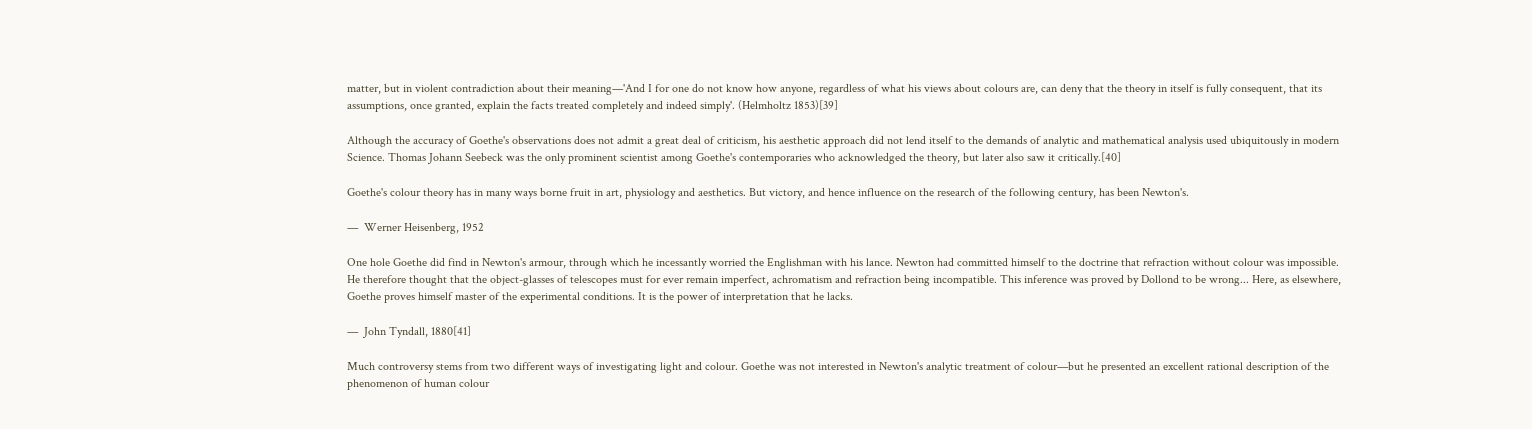matter, but in violent contradiction about their meaning—'And I for one do not know how anyone, regardless of what his views about colours are, can deny that the theory in itself is fully consequent, that its assumptions, once granted, explain the facts treated completely and indeed simply'. (Helmholtz 1853)[39]

Although the accuracy of Goethe's observations does not admit a great deal of criticism, his aesthetic approach did not lend itself to the demands of analytic and mathematical analysis used ubiquitously in modern Science. Thomas Johann Seebeck was the only prominent scientist among Goethe's contemporaries who acknowledged the theory, but later also saw it critically.[40]

Goethe's colour theory has in many ways borne fruit in art, physiology and aesthetics. But victory, and hence influence on the research of the following century, has been Newton's.

—  Werner Heisenberg, 1952

One hole Goethe did find in Newton's armour, through which he incessantly worried the Englishman with his lance. Newton had committed himself to the doctrine that refraction without colour was impossible. He therefore thought that the object-glasses of telescopes must for ever remain imperfect, achromatism and refraction being incompatible. This inference was proved by Dollond to be wrong... Here, as elsewhere, Goethe proves himself master of the experimental conditions. It is the power of interpretation that he lacks.

—  John Tyndall, 1880[41]

Much controversy stems from two different ways of investigating light and colour. Goethe was not interested in Newton's analytic treatment of colour—but he presented an excellent rational description of the phenomenon of human colour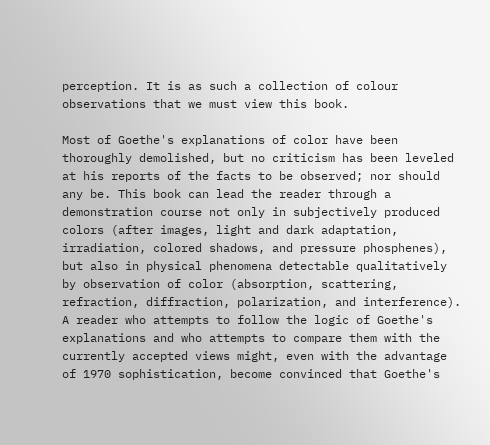perception. It is as such a collection of colour observations that we must view this book.

Most of Goethe's explanations of color have been thoroughly demolished, but no criticism has been leveled at his reports of the facts to be observed; nor should any be. This book can lead the reader through a demonstration course not only in subjectively produced colors (after images, light and dark adaptation, irradiation, colored shadows, and pressure phosphenes), but also in physical phenomena detectable qualitatively by observation of color (absorption, scattering, refraction, diffraction, polarization, and interference). A reader who attempts to follow the logic of Goethe's explanations and who attempts to compare them with the currently accepted views might, even with the advantage of 1970 sophistication, become convinced that Goethe's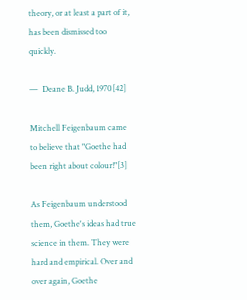theory, or at least a part of it, has been dismissed too quickly.

—  Deane B. Judd, 1970[42]

Mitchell Feigenbaum came to believe that "Goethe had been right about colour!"[3]

As Feigenbaum understood them, Goethe's ideas had true science in them. They were hard and empirical. Over and over again, Goethe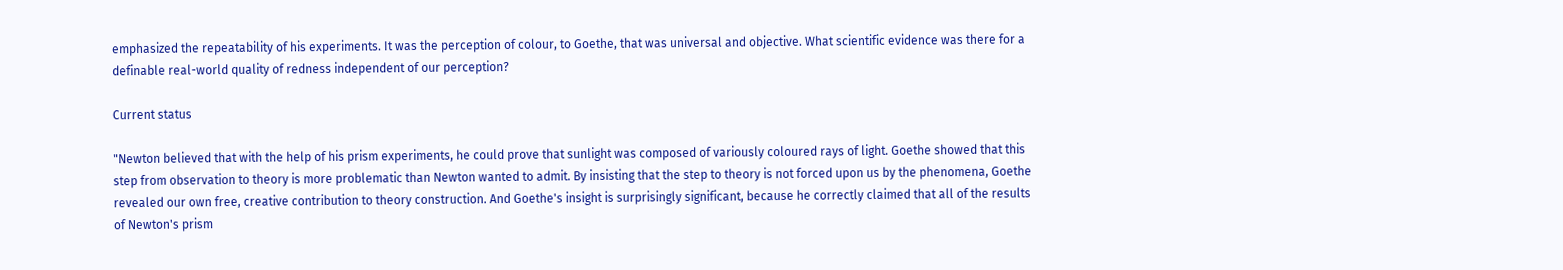emphasized the repeatability of his experiments. It was the perception of colour, to Goethe, that was universal and objective. What scientific evidence was there for a definable real-world quality of redness independent of our perception?

Current status

"Newton believed that with the help of his prism experiments, he could prove that sunlight was composed of variously coloured rays of light. Goethe showed that this step from observation to theory is more problematic than Newton wanted to admit. By insisting that the step to theory is not forced upon us by the phenomena, Goethe revealed our own free, creative contribution to theory construction. And Goethe's insight is surprisingly significant, because he correctly claimed that all of the results of Newton's prism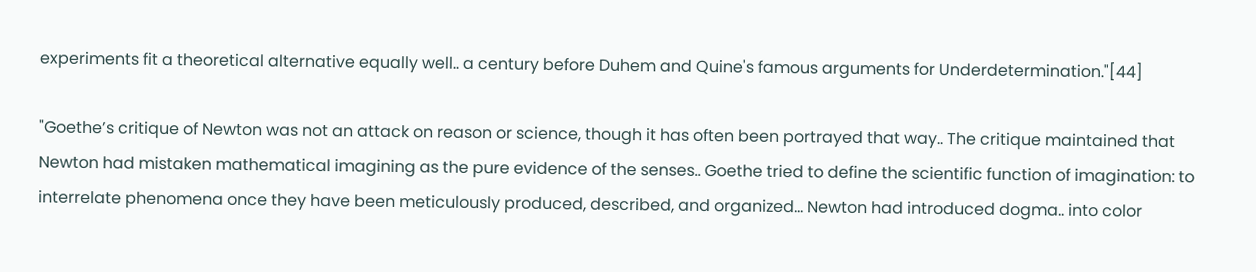experiments fit a theoretical alternative equally well.. a century before Duhem and Quine's famous arguments for Underdetermination."[44]

"Goethe’s critique of Newton was not an attack on reason or science, though it has often been portrayed that way.. The critique maintained that Newton had mistaken mathematical imagining as the pure evidence of the senses.. Goethe tried to define the scientific function of imagination: to interrelate phenomena once they have been meticulously produced, described, and organized... Newton had introduced dogma.. into color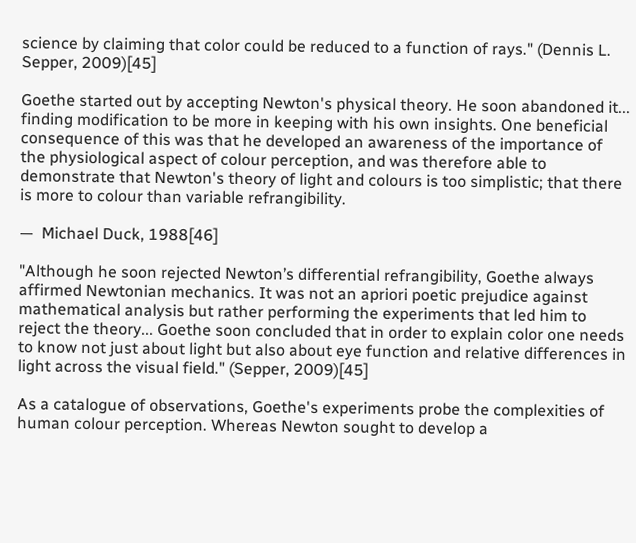science by claiming that color could be reduced to a function of rays." (Dennis L. Sepper, 2009)[45]

Goethe started out by accepting Newton's physical theory. He soon abandoned it... finding modification to be more in keeping with his own insights. One beneficial consequence of this was that he developed an awareness of the importance of the physiological aspect of colour perception, and was therefore able to demonstrate that Newton's theory of light and colours is too simplistic; that there is more to colour than variable refrangibility.

—  Michael Duck, 1988[46]

"Although he soon rejected Newton’s differential refrangibility, Goethe always affirmed Newtonian mechanics. It was not an apriori poetic prejudice against mathematical analysis but rather performing the experiments that led him to reject the theory... Goethe soon concluded that in order to explain color one needs to know not just about light but also about eye function and relative differences in light across the visual field." (Sepper, 2009)[45]

As a catalogue of observations, Goethe's experiments probe the complexities of human colour perception. Whereas Newton sought to develop a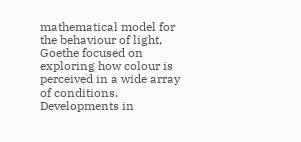mathematical model for the behaviour of light, Goethe focused on exploring how colour is perceived in a wide array of conditions. Developments in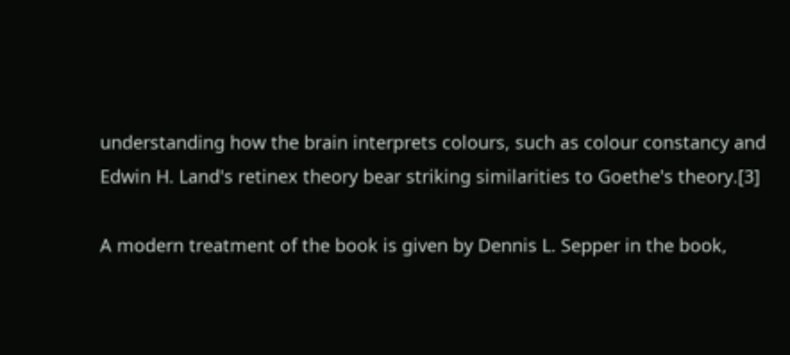understanding how the brain interprets colours, such as colour constancy and Edwin H. Land's retinex theory bear striking similarities to Goethe's theory.[3]

A modern treatment of the book is given by Dennis L. Sepper in the book,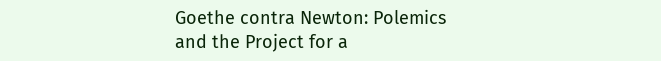Goethe contra Newton: Polemics and the Project for a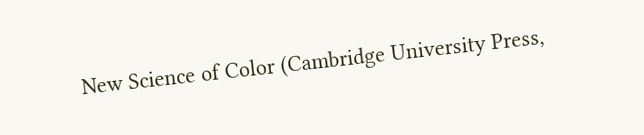New Science of Color (Cambridge University Press,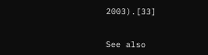2003).[33]


See also